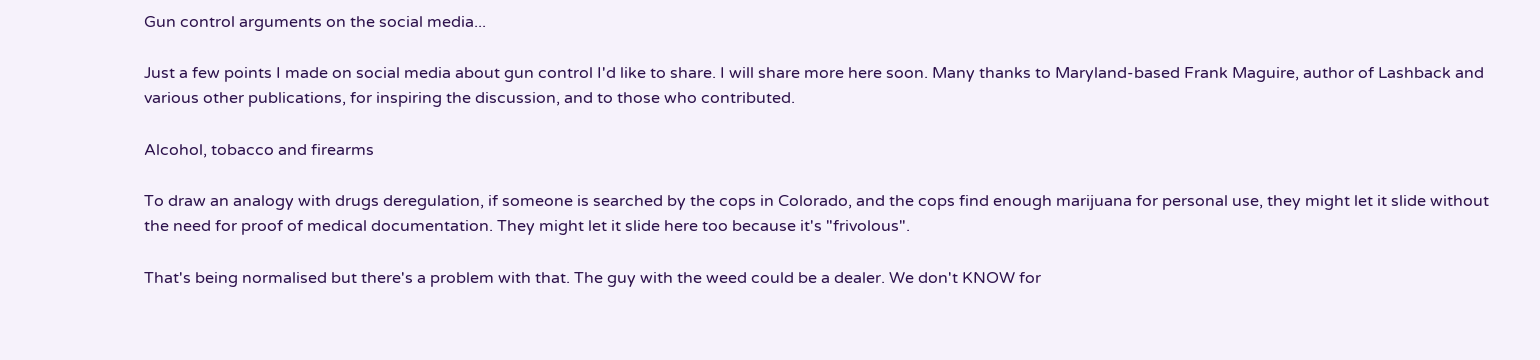Gun control arguments on the social media...

Just a few points I made on social media about gun control I'd like to share. I will share more here soon. Many thanks to Maryland-based Frank Maguire, author of Lashback and various other publications, for inspiring the discussion, and to those who contributed.

Alcohol, tobacco and firearms

To draw an analogy with drugs deregulation, if someone is searched by the cops in Colorado, and the cops find enough marijuana for personal use, they might let it slide without the need for proof of medical documentation. They might let it slide here too because it's "frivolous".

That's being normalised but there's a problem with that. The guy with the weed could be a dealer. We don't KNOW for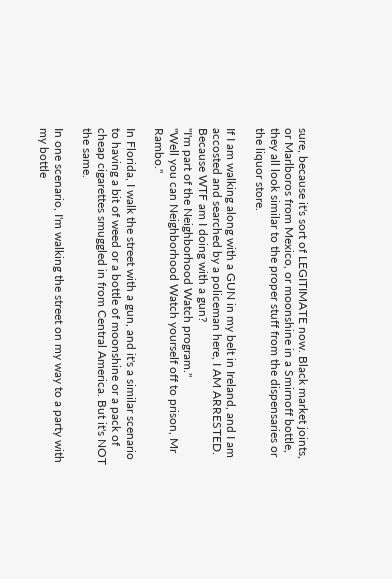sure, because it's sort of LEGITIMATE now. Black market joints, or Marlboros from Mexico, or moonshine in a Smirnoff bottle, they all look similar to the proper stuff from the dispensaries or the liquor store.

If I am walking along with a GUN in my belt in Ireland, and I am accosted and searched by a policeman here, I AM ARRESTED. Because WTF am I doing with a gun?
"I'm part of the Neighborhood Watch program."
"Well you can Neighborhood Watch yourself off to prison, Mr Rambo."

In Florida, I walk the street with a gun, and it's a similar scenario to having a bit of weed or a bottle of moonshine or a pack of cheap cigarettes smuggled in from Central America. But it's NOT the same.

In one scenario, I'm walking the street on my way to a party with my bottle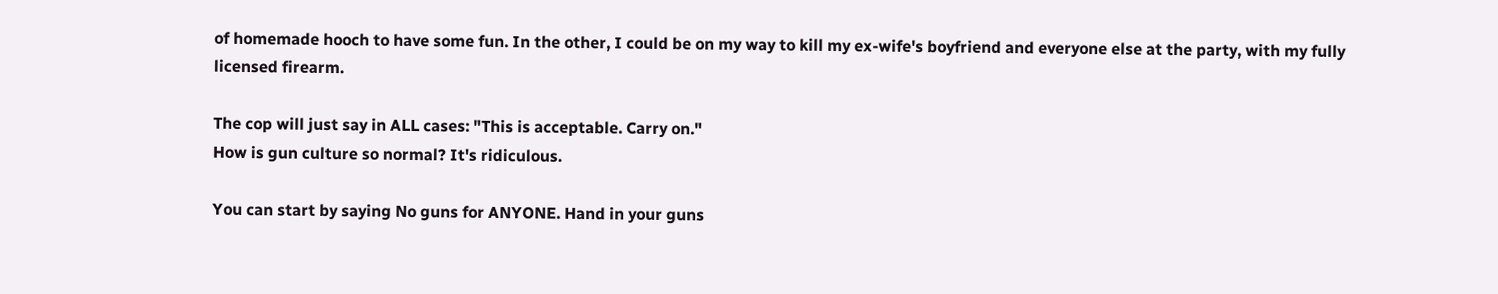of homemade hooch to have some fun. In the other, I could be on my way to kill my ex-wife's boyfriend and everyone else at the party, with my fully licensed firearm.

The cop will just say in ALL cases: "This is acceptable. Carry on."
How is gun culture so normal? It's ridiculous.

You can start by saying No guns for ANYONE. Hand in your guns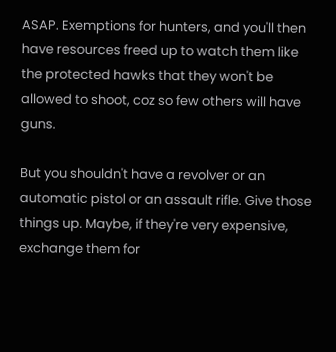ASAP. Exemptions for hunters, and you'll then have resources freed up to watch them like the protected hawks that they won't be allowed to shoot, coz so few others will have guns.

But you shouldn't have a revolver or an automatic pistol or an assault rifle. Give those things up. Maybe, if they're very expensive, exchange them for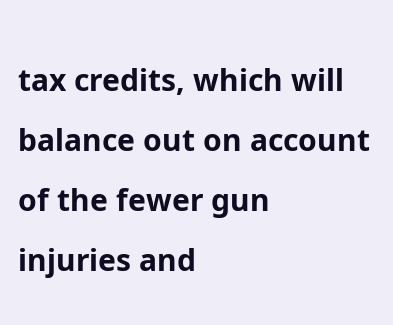tax credits, which will balance out on account of the fewer gun injuries and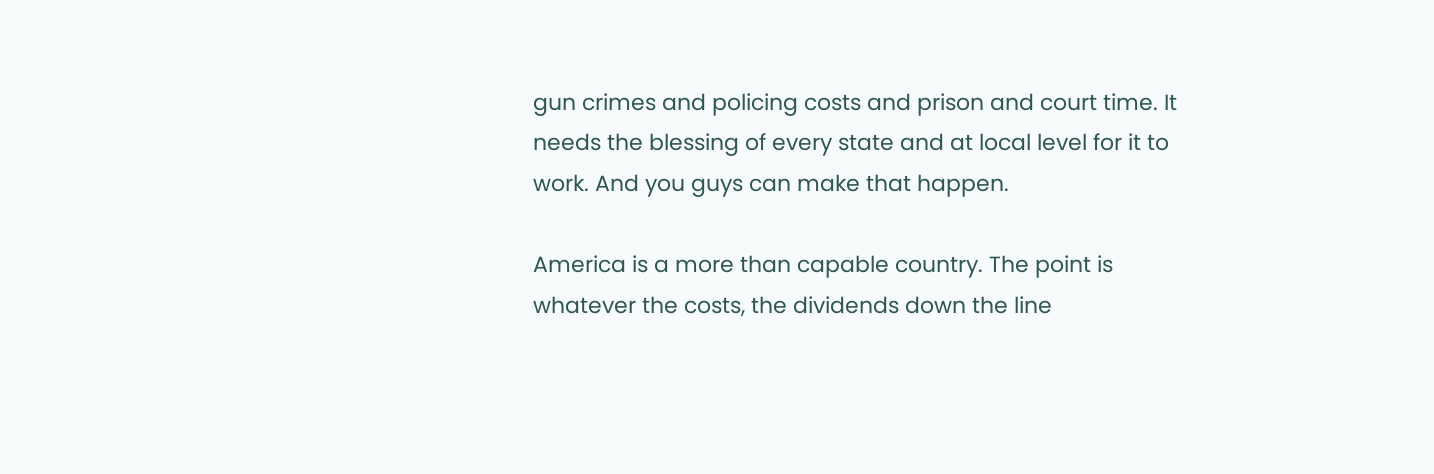gun crimes and policing costs and prison and court time. It needs the blessing of every state and at local level for it to work. And you guys can make that happen.

America is a more than capable country. The point is whatever the costs, the dividends down the line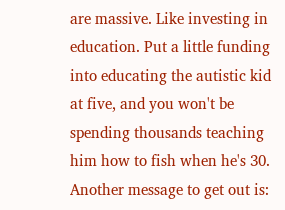are massive. Like investing in education. Put a little funding into educating the autistic kid at five, and you won't be spending thousands teaching him how to fish when he's 30. Another message to get out is: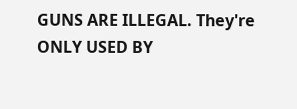GUNS ARE ILLEGAL. They're ONLY USED BY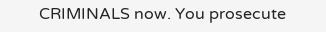CRIMINALS now. You prosecute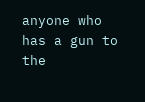anyone who has a gun to the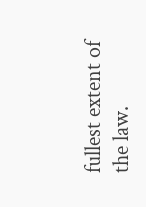fullest extent of the law.